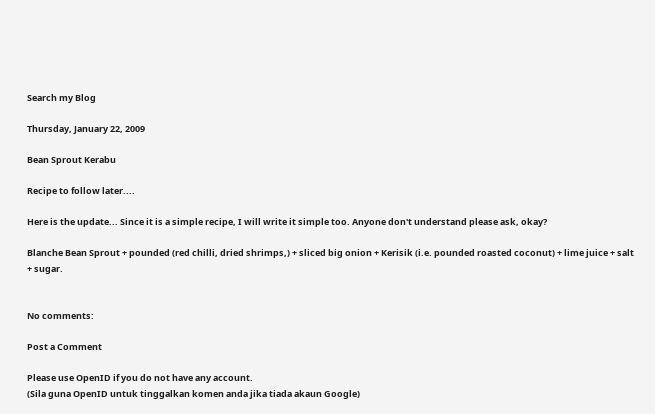Search my Blog

Thursday, January 22, 2009

Bean Sprout Kerabu

Recipe to follow later....

Here is the update... Since it is a simple recipe, I will write it simple too. Anyone don't understand please ask, okay?

Blanche Bean Sprout + pounded (red chilli, dried shrimps,) + sliced big onion + Kerisik (i.e. pounded roasted coconut) + lime juice + salt + sugar.


No comments:

Post a Comment

Please use OpenID if you do not have any account.
(Sila guna OpenID untuk tinggalkan komen anda jika tiada akaun Google)